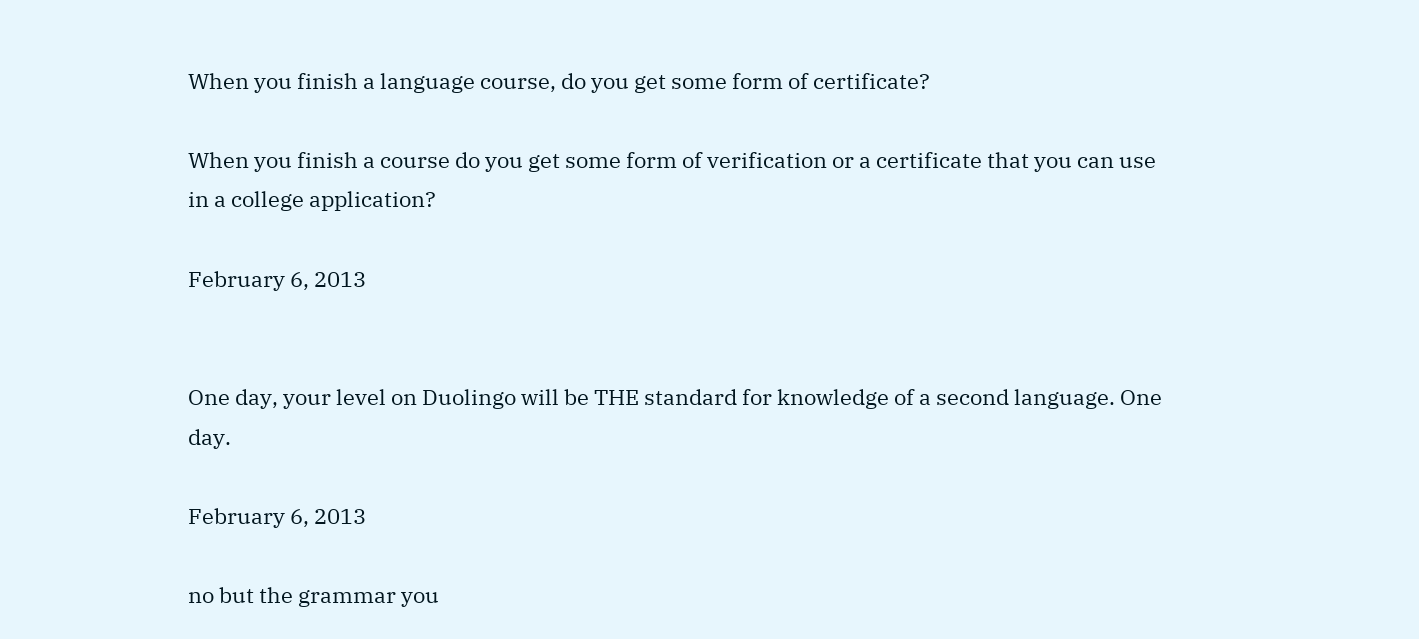When you finish a language course, do you get some form of certificate?

When you finish a course do you get some form of verification or a certificate that you can use in a college application?

February 6, 2013


One day, your level on Duolingo will be THE standard for knowledge of a second language. One day.

February 6, 2013

no but the grammar you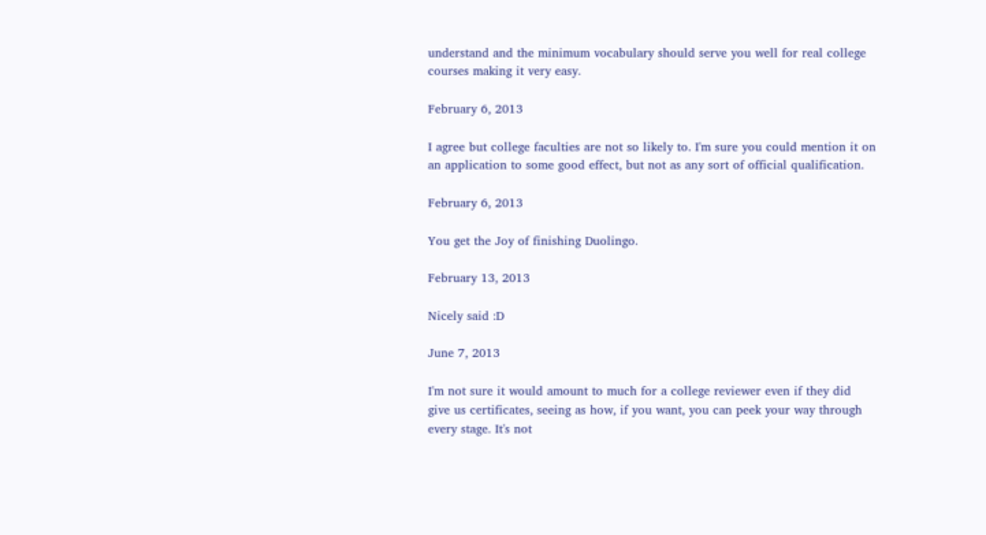understand and the minimum vocabulary should serve you well for real college courses making it very easy.

February 6, 2013

I agree but college faculties are not so likely to. I'm sure you could mention it on an application to some good effect, but not as any sort of official qualification.

February 6, 2013

You get the Joy of finishing Duolingo.

February 13, 2013

Nicely said :D

June 7, 2013

I'm not sure it would amount to much for a college reviewer even if they did give us certificates, seeing as how, if you want, you can peek your way through every stage. It's not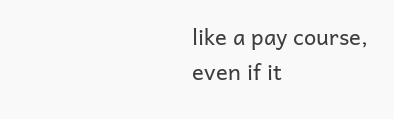like a pay course, even if it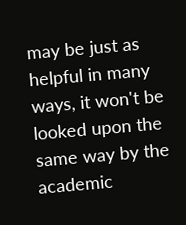may be just as helpful in many ways, it won't be looked upon the same way by the academic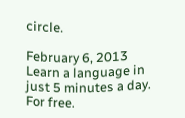circle.

February 6, 2013
Learn a language in just 5 minutes a day. For free.